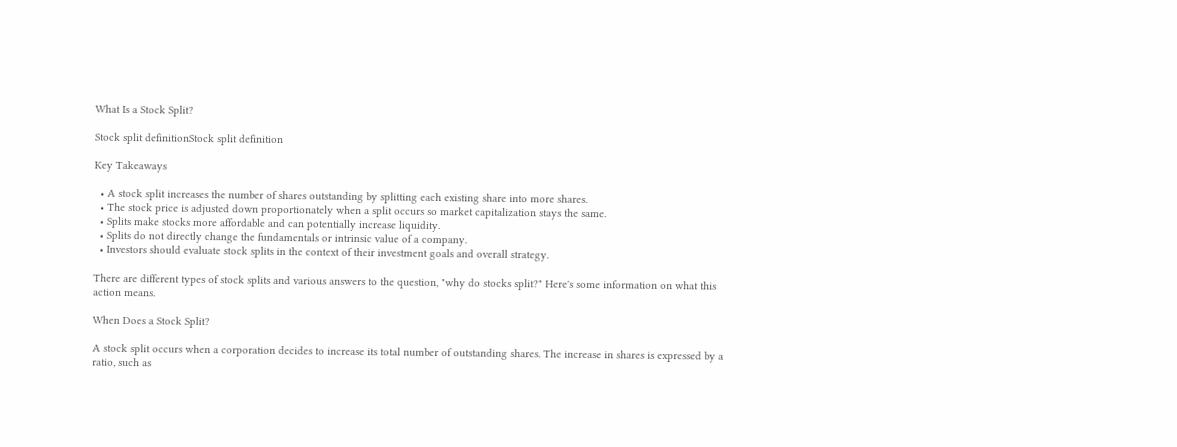What Is a Stock Split?

Stock split definitionStock split definition

Key Takeaways

  • A stock split increases the number of shares outstanding by splitting each existing share into more shares.
  • The stock price is adjusted down proportionately when a split occurs so market capitalization stays the same.
  • Splits make stocks more affordable and can potentially increase liquidity.
  • Splits do not directly change the fundamentals or intrinsic value of a company.
  • Investors should evaluate stock splits in the context of their investment goals and overall strategy.

There are different types of stock splits and various answers to the question, "why do stocks split?" Here's some information on what this action means.

When Does a Stock Split?

A stock split occurs when a corporation decides to increase its total number of outstanding shares. The increase in shares is expressed by a ratio, such as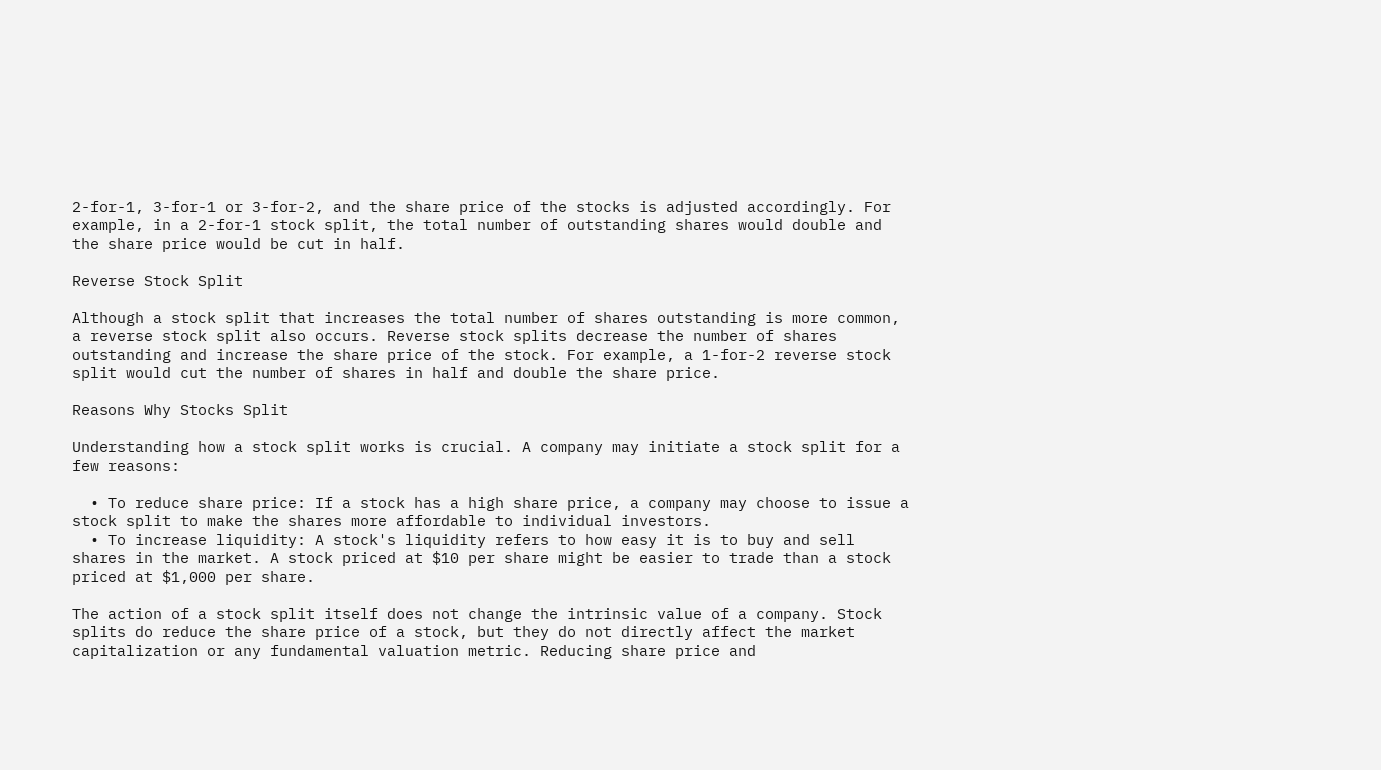2-for-1, 3-for-1 or 3-for-2, and the share price of the stocks is adjusted accordingly. For example, in a 2-for-1 stock split, the total number of outstanding shares would double and the share price would be cut in half.

Reverse Stock Split

Although a stock split that increases the total number of shares outstanding is more common, a reverse stock split also occurs. Reverse stock splits decrease the number of shares outstanding and increase the share price of the stock. For example, a 1-for-2 reverse stock split would cut the number of shares in half and double the share price.

Reasons Why Stocks Split

Understanding how a stock split works is crucial. A company may initiate a stock split for a few reasons:

  • To reduce share price: If a stock has a high share price, a company may choose to issue a stock split to make the shares more affordable to individual investors.
  • To increase liquidity: A stock's liquidity refers to how easy it is to buy and sell shares in the market. A stock priced at $10 per share might be easier to trade than a stock priced at $1,000 per share.

The action of a stock split itself does not change the intrinsic value of a company. Stock splits do reduce the share price of a stock, but they do not directly affect the market capitalization or any fundamental valuation metric. Reducing share price and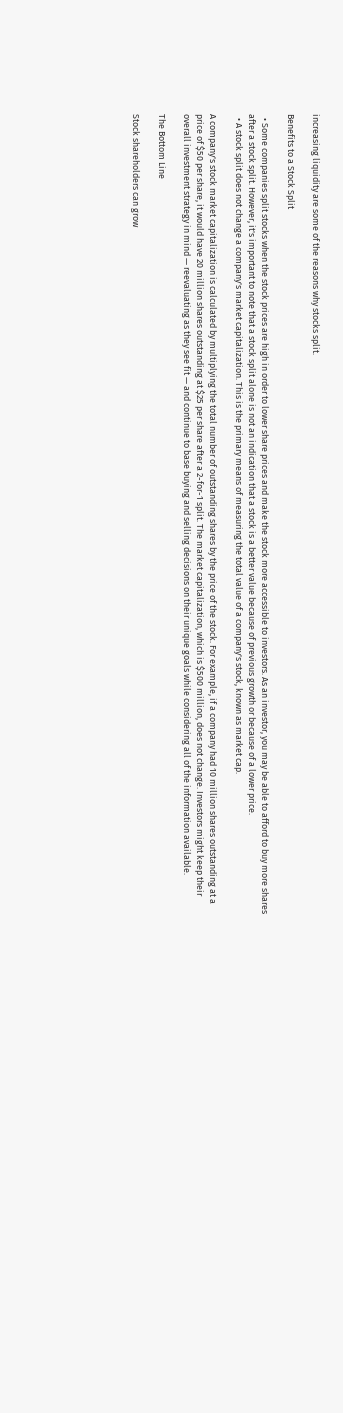increasing liquidity are some of the reasons why stocks split.

Benefits to a Stock Split

  • Some companies split stocks when the stock prices are high in order to lower share prices and make the stock more accessible to investors. As an investor, you may be able to afford to buy more shares after a stock split. However, it's important to note that a stock split alone is not an indication that a stock is a better value because of previous growth or because of a lower price.
  • A stock split does not change a company's market capitalization. This is the primary means of measuring the total value of a company's stock, known as market cap.

A company's stock market capitalization is calculated by multiplying the total number of outstanding shares by the price of the stock. For example, if a company had 10 million shares outstanding at a price of $50 per share, it would have 20 million shares outstanding at $25 per share after a 2-for-1 split. The market capitalization, which is $500 million, does not change. Investors might keep their overall investment strategy in mind — reevaluating as they see fit — and continue to base buying and selling decisions on their unique goals while considering all of the information available.

The Bottom Line

Stock shareholders can grow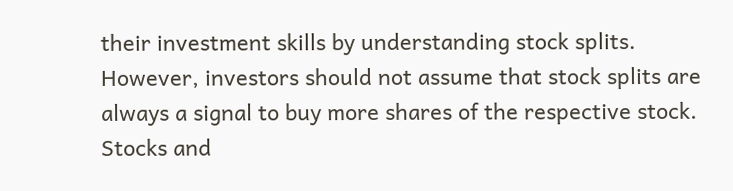their investment skills by understanding stock splits. However, investors should not assume that stock splits are always a signal to buy more shares of the respective stock. Stocks and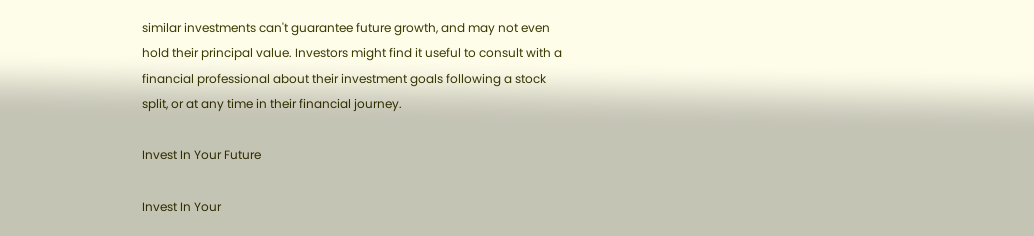similar investments can't guarantee future growth, and may not even hold their principal value. Investors might find it useful to consult with a financial professional about their investment goals following a stock split, or at any time in their financial journey.

Invest In Your Future

Invest In Your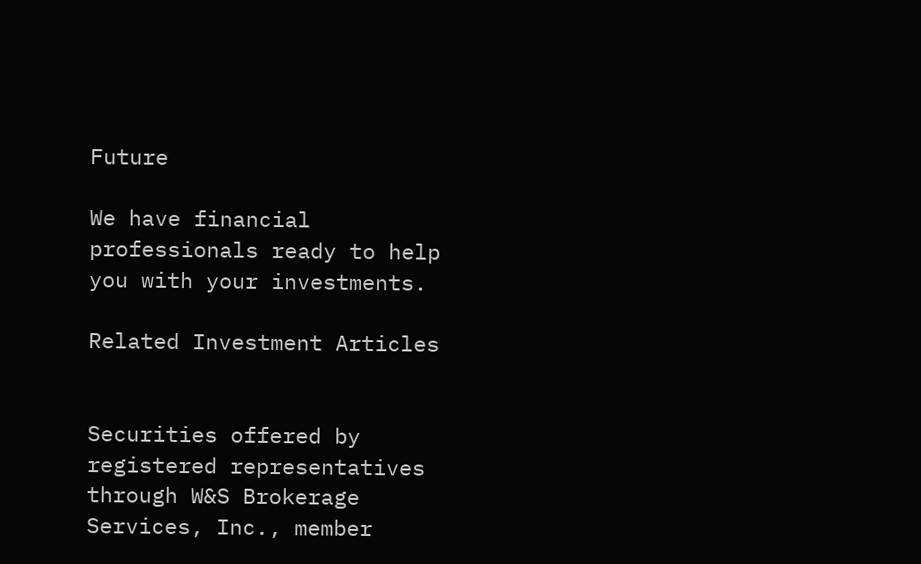Future

We have financial professionals ready to help you with your investments.

Related Investment Articles


Securities offered by registered representatives through W&S Brokerage Services, Inc., member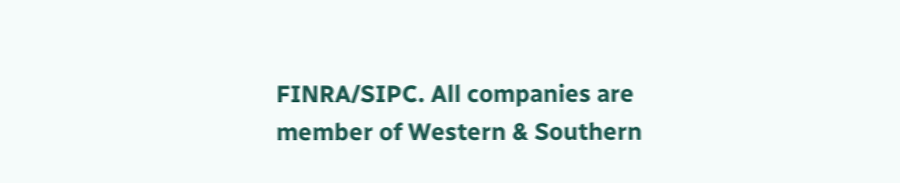FINRA/SIPC. All companies are member of Western & Southern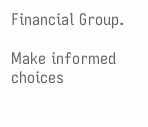Financial Group.

Make informed choices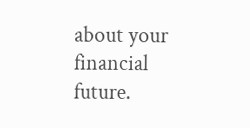about your financial future.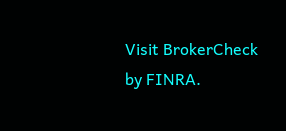Visit BrokerCheck by FINRA.